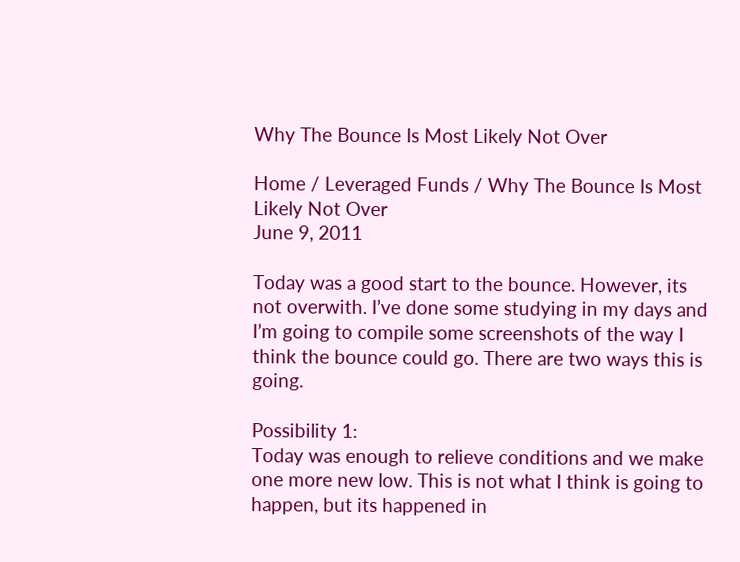Why The Bounce Is Most Likely Not Over

Home / Leveraged Funds / Why The Bounce Is Most Likely Not Over
June 9, 2011

Today was a good start to the bounce. However, its not overwith. I’ve done some studying in my days and I’m going to compile some screenshots of the way I think the bounce could go. There are two ways this is going.

Possibility 1:
Today was enough to relieve conditions and we make one more new low. This is not what I think is going to happen, but its happened in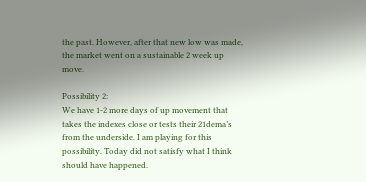the past. However, after that new low was made, the market went on a sustainable 2 week up move.

Possibility 2:
We have 1-2 more days of up movement that takes the indexes close or tests their 21dema’s from the underside. I am playing for this possibility. Today did not satisfy what I think should have happened.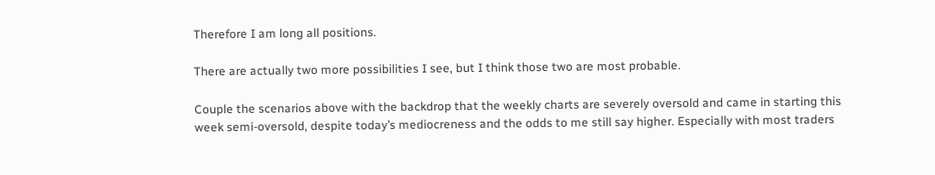Therefore I am long all positions.

There are actually two more possibilities I see, but I think those two are most probable.

Couple the scenarios above with the backdrop that the weekly charts are severely oversold and came in starting this week semi-oversold, despite today’s mediocreness and the odds to me still say higher. Especially with most traders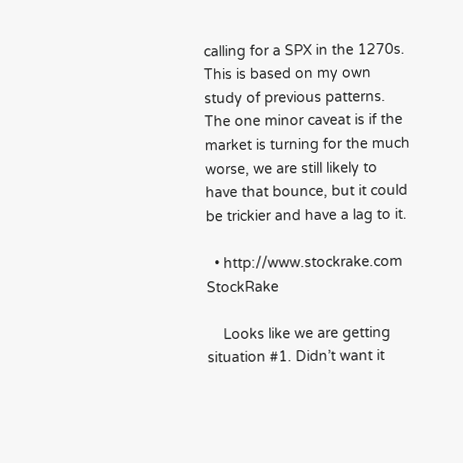calling for a SPX in the 1270s. This is based on my own study of previous patterns. The one minor caveat is if the market is turning for the much worse, we are still likely to have that bounce, but it could be trickier and have a lag to it.

  • http://www.stockrake.com StockRake

    Looks like we are getting situation #1. Didn’t want it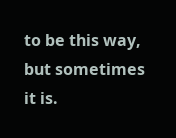to be this way, but sometimes it is.